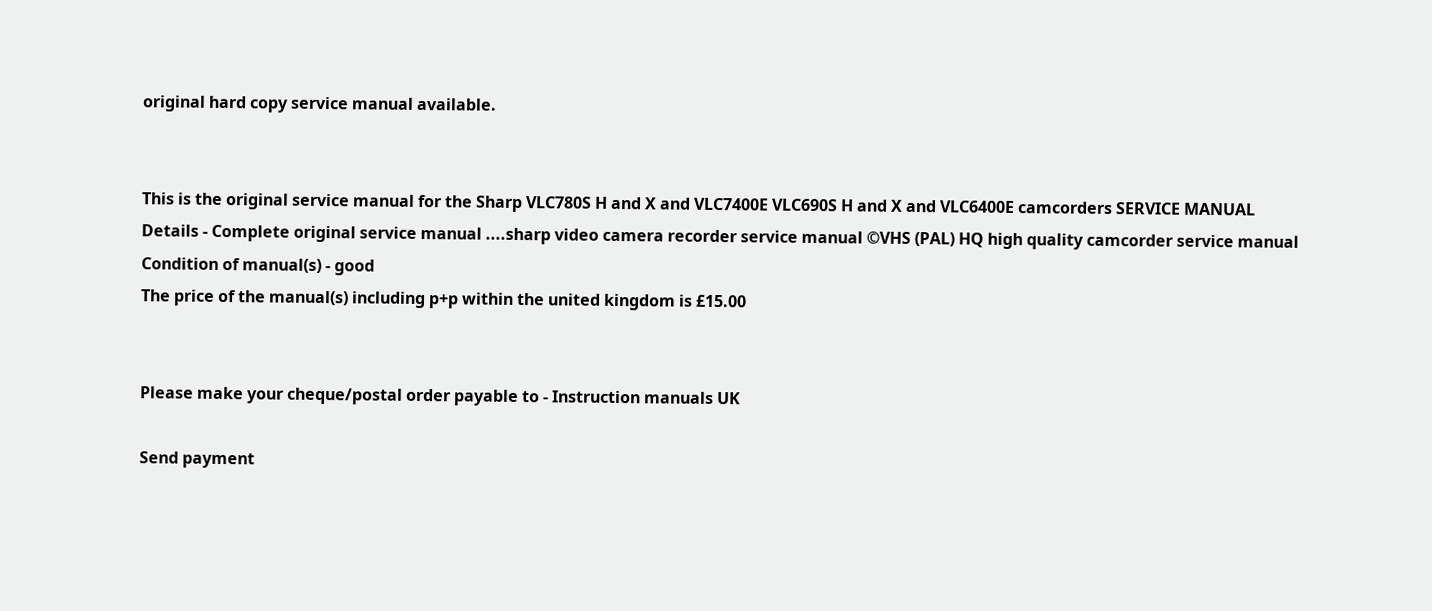original hard copy service manual available.


This is the original service manual for the Sharp VLC780S H and X and VLC7400E VLC690S H and X and VLC6400E camcorders SERVICE MANUAL
Details - Complete original service manual ....sharp video camera recorder service manual ©VHS (PAL) HQ high quality camcorder service manual
Condition of manual(s) - good
The price of the manual(s) including p+p within the united kingdom is £15.00


Please make your cheque/postal order payable to - Instruction manuals UK

Send payment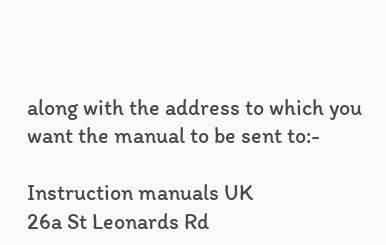along with the address to which you want the manual to be sent to:-

Instruction manuals UK
26a St Leonards Rd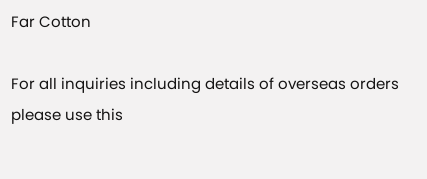Far Cotton

For all inquiries including details of overseas orders please use this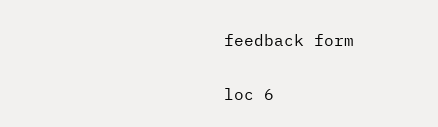feedback form

loc 6